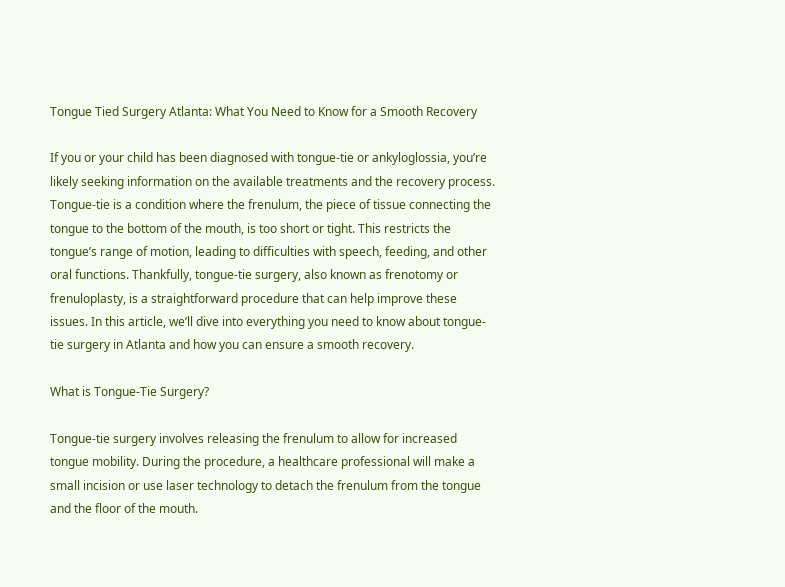Tongue Tied Surgery Atlanta: What You Need to Know for a Smooth Recovery

If you or your child has been diagnosed with tongue-tie or ankyloglossia, you’re likely seeking information on the available treatments and the recovery process. Tongue-tie is a condition where the frenulum, the piece of tissue connecting the tongue to the bottom of the mouth, is too short or tight. This restricts the tongue’s range of motion, leading to difficulties with speech, feeding, and other oral functions. Thankfully, tongue-tie surgery, also known as frenotomy or frenuloplasty, is a straightforward procedure that can help improve these issues. In this article, we’ll dive into everything you need to know about tongue-tie surgery in Atlanta and how you can ensure a smooth recovery.

What is Tongue-Tie Surgery?

Tongue-tie surgery involves releasing the frenulum to allow for increased tongue mobility. During the procedure, a healthcare professional will make a small incision or use laser technology to detach the frenulum from the tongue and the floor of the mouth.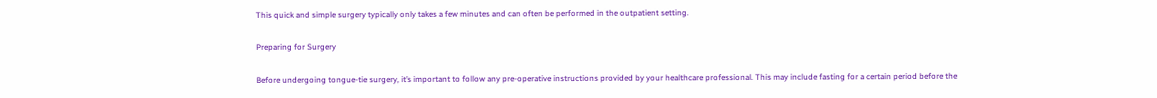This quick and simple surgery typically only takes a few minutes and can often be performed in the outpatient setting.

Preparing for Surgery

Before undergoing tongue-tie surgery, it’s important to follow any pre-operative instructions provided by your healthcare professional. This may include fasting for a certain period before the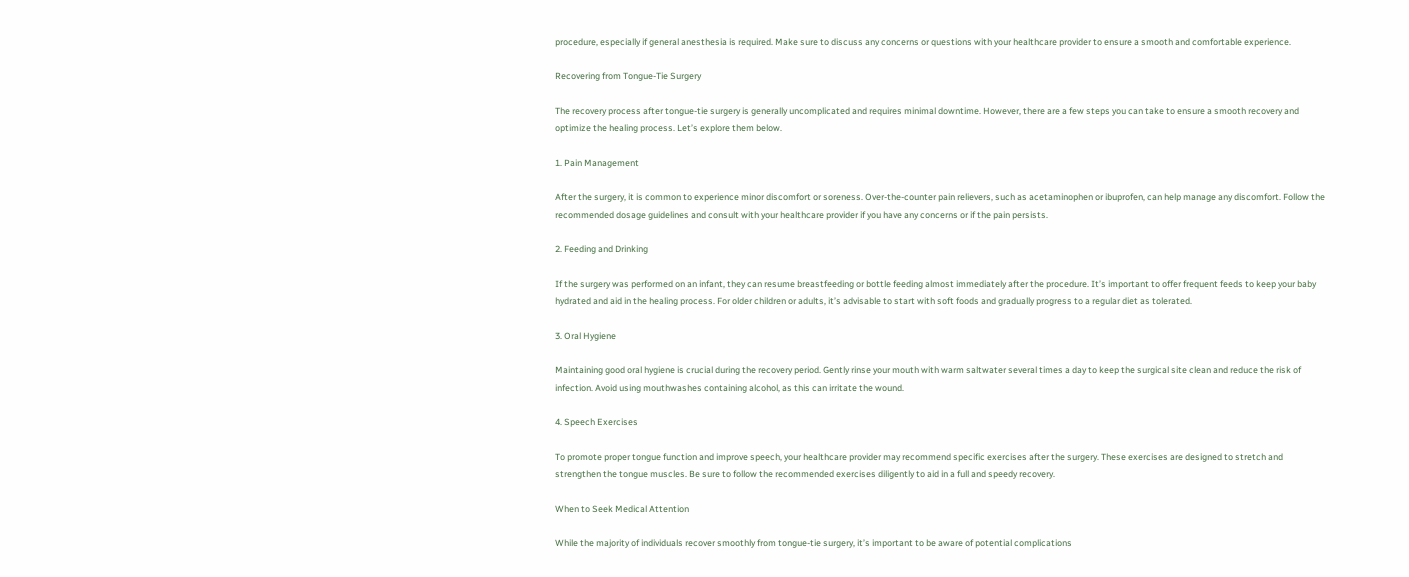procedure, especially if general anesthesia is required. Make sure to discuss any concerns or questions with your healthcare provider to ensure a smooth and comfortable experience.

Recovering from Tongue-Tie Surgery

The recovery process after tongue-tie surgery is generally uncomplicated and requires minimal downtime. However, there are a few steps you can take to ensure a smooth recovery and optimize the healing process. Let’s explore them below.

1. Pain Management

After the surgery, it is common to experience minor discomfort or soreness. Over-the-counter pain relievers, such as acetaminophen or ibuprofen, can help manage any discomfort. Follow the recommended dosage guidelines and consult with your healthcare provider if you have any concerns or if the pain persists.

2. Feeding and Drinking

If the surgery was performed on an infant, they can resume breastfeeding or bottle feeding almost immediately after the procedure. It’s important to offer frequent feeds to keep your baby hydrated and aid in the healing process. For older children or adults, it’s advisable to start with soft foods and gradually progress to a regular diet as tolerated.

3. Oral Hygiene

Maintaining good oral hygiene is crucial during the recovery period. Gently rinse your mouth with warm saltwater several times a day to keep the surgical site clean and reduce the risk of infection. Avoid using mouthwashes containing alcohol, as this can irritate the wound.

4. Speech Exercises

To promote proper tongue function and improve speech, your healthcare provider may recommend specific exercises after the surgery. These exercises are designed to stretch and strengthen the tongue muscles. Be sure to follow the recommended exercises diligently to aid in a full and speedy recovery.

When to Seek Medical Attention

While the majority of individuals recover smoothly from tongue-tie surgery, it’s important to be aware of potential complications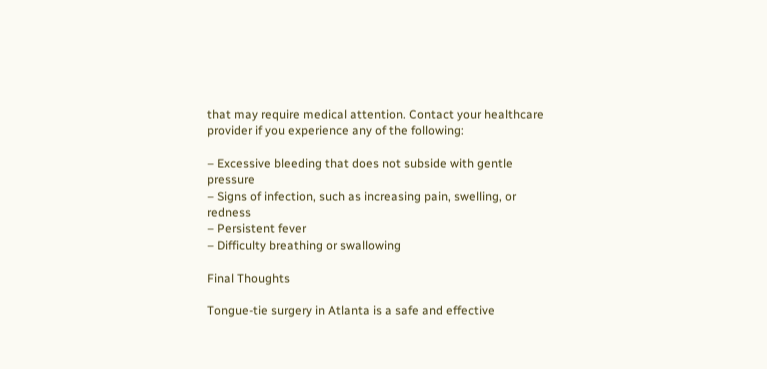that may require medical attention. Contact your healthcare provider if you experience any of the following:

– Excessive bleeding that does not subside with gentle pressure
– Signs of infection, such as increasing pain, swelling, or redness
– Persistent fever
– Difficulty breathing or swallowing

Final Thoughts

Tongue-tie surgery in Atlanta is a safe and effective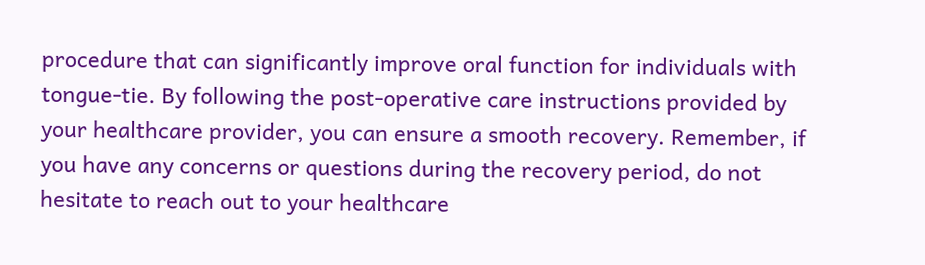procedure that can significantly improve oral function for individuals with tongue-tie. By following the post-operative care instructions provided by your healthcare provider, you can ensure a smooth recovery. Remember, if you have any concerns or questions during the recovery period, do not hesitate to reach out to your healthcare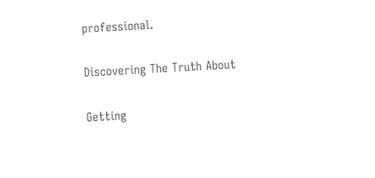professional.

Discovering The Truth About

Getting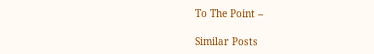To The Point –

Similar Posts